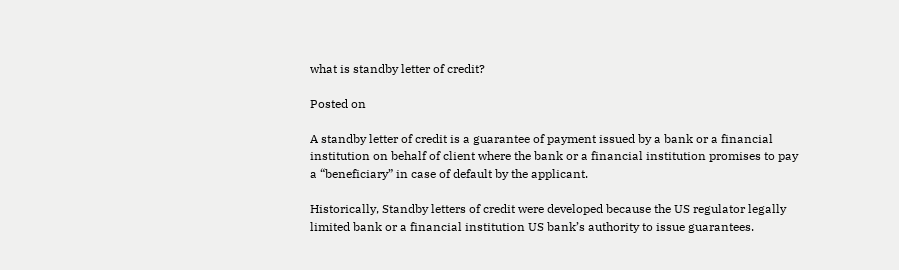what is standby letter of credit?

Posted on

A standby letter of credit is a guarantee of payment issued by a bank or a financial institution on behalf of client where the bank or a financial institution promises to pay a “beneficiary” in case of default by the applicant.

Historically, Standby letters of credit were developed because the US regulator legally limited bank or a financial institution US bank’s authority to issue guarantees.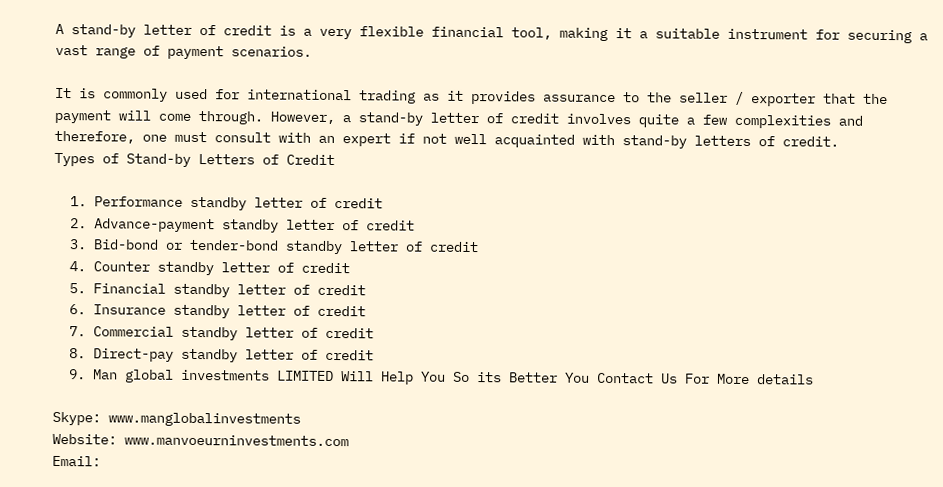A stand-by letter of credit is a very flexible financial tool, making it a suitable instrument for securing a vast range of payment scenarios.

It is commonly used for international trading as it provides assurance to the seller / exporter that the payment will come through. However, a stand-by letter of credit involves quite a few complexities and therefore, one must consult with an expert if not well acquainted with stand-by letters of credit.
Types of Stand-by Letters of Credit

  1. Performance standby letter of credit
  2. Advance-payment standby letter of credit
  3. Bid-bond or tender-bond standby letter of credit
  4. Counter standby letter of credit
  5. Financial standby letter of credit
  6. Insurance standby letter of credit
  7. Commercial standby letter of credit
  8. Direct-pay standby letter of credit
  9. Man global investments LIMITED Will Help You So its Better You Contact Us For More details

Skype: www.manglobalinvestments
Website: www.manvoeurninvestments.com
Email: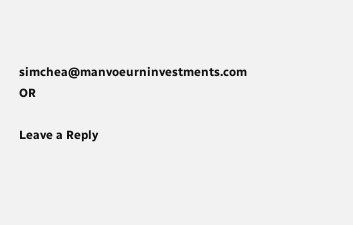simchea@manvoeurninvestments.com OR

Leave a Reply